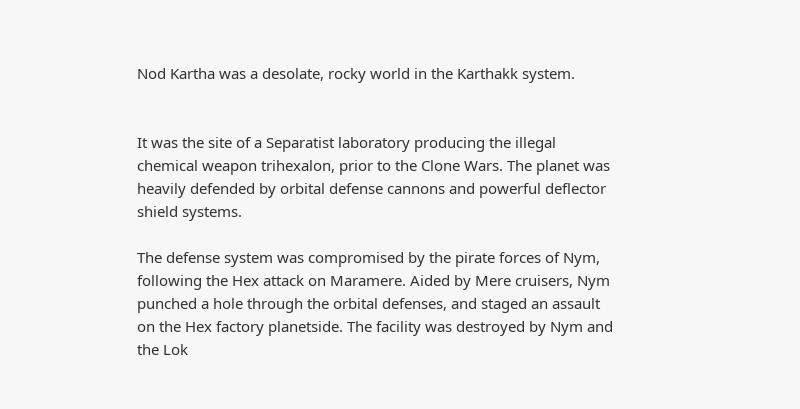Nod Kartha was a desolate, rocky world in the Karthakk system.


It was the site of a Separatist laboratory producing the illegal chemical weapon trihexalon, prior to the Clone Wars. The planet was heavily defended by orbital defense cannons and powerful deflector shield systems.

The defense system was compromised by the pirate forces of Nym, following the Hex attack on Maramere. Aided by Mere cruisers, Nym punched a hole through the orbital defenses, and staged an assault on the Hex factory planetside. The facility was destroyed by Nym and the Lok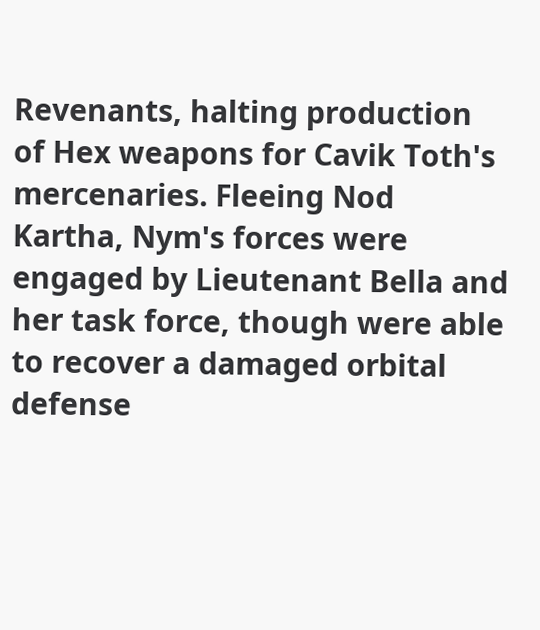Revenants, halting production of Hex weapons for Cavik Toth's mercenaries. Fleeing Nod Kartha, Nym's forces were engaged by Lieutenant Bella and her task force, though were able to recover a damaged orbital defense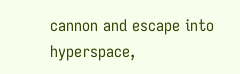cannon and escape into hyperspace,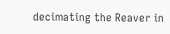decimating the Reaver in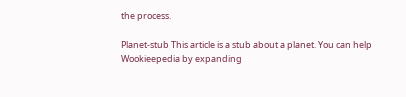the process.

Planet-stub This article is a stub about a planet. You can help Wookieepedia by expanding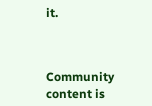it.



Community content is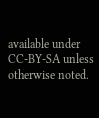available under CC-BY-SA unless otherwise noted.